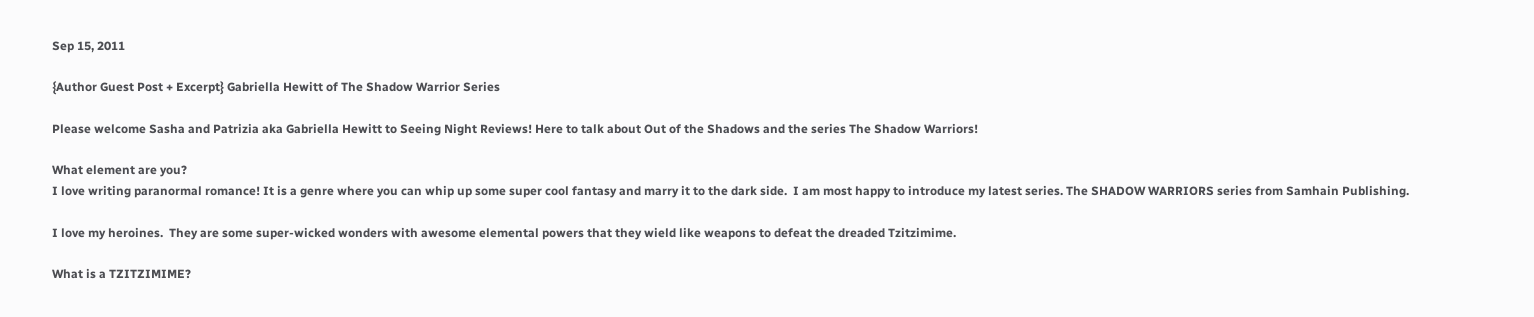Sep 15, 2011

{Author Guest Post + Excerpt} Gabriella Hewitt of The Shadow Warrior Series

Please welcome Sasha and Patrizia aka Gabriella Hewitt to Seeing Night Reviews! Here to talk about Out of the Shadows and the series The Shadow Warriors!

What element are you?
I love writing paranormal romance! It is a genre where you can whip up some super cool fantasy and marry it to the dark side.  I am most happy to introduce my latest series. The SHADOW WARRIORS series from Samhain Publishing.

I love my heroines.  They are some super-wicked wonders with awesome elemental powers that they wield like weapons to defeat the dreaded Tzitzimime.

What is a TZITZIMIME?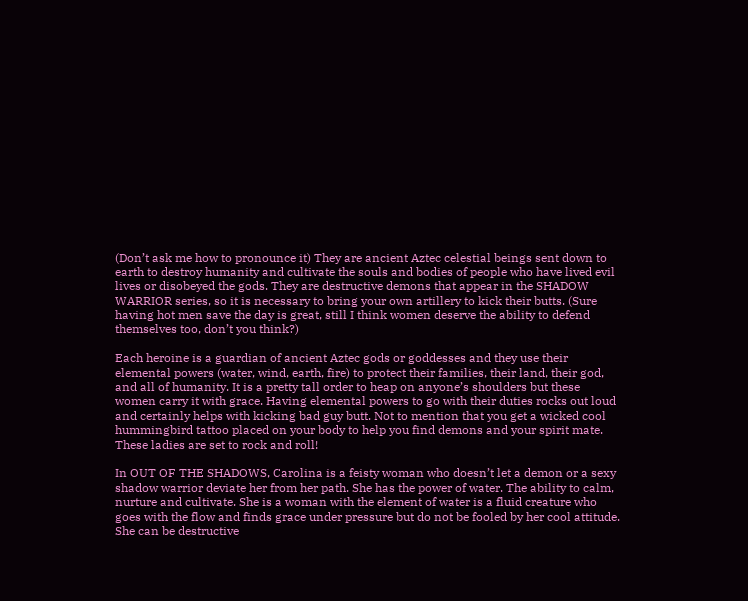(Don’t ask me how to pronounce it) They are ancient Aztec celestial beings sent down to earth to destroy humanity and cultivate the souls and bodies of people who have lived evil lives or disobeyed the gods. They are destructive demons that appear in the SHADOW WARRIOR series, so it is necessary to bring your own artillery to kick their butts. (Sure having hot men save the day is great, still I think women deserve the ability to defend themselves too, don’t you think?)

Each heroine is a guardian of ancient Aztec gods or goddesses and they use their elemental powers (water, wind, earth, fire) to protect their families, their land, their god, and all of humanity. It is a pretty tall order to heap on anyone’s shoulders but these women carry it with grace. Having elemental powers to go with their duties rocks out loud and certainly helps with kicking bad guy butt. Not to mention that you get a wicked cool hummingbird tattoo placed on your body to help you find demons and your spirit mate. These ladies are set to rock and roll!

In OUT OF THE SHADOWS, Carolina is a feisty woman who doesn’t let a demon or a sexy shadow warrior deviate her from her path. She has the power of water. The ability to calm, nurture and cultivate. She is a woman with the element of water is a fluid creature who goes with the flow and finds grace under pressure but do not be fooled by her cool attitude. She can be destructive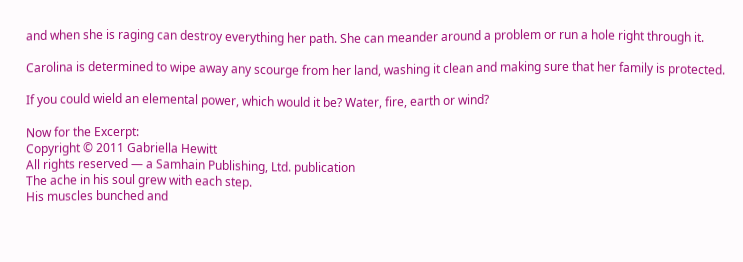and when she is raging can destroy everything her path. She can meander around a problem or run a hole right through it.

Carolina is determined to wipe away any scourge from her land, washing it clean and making sure that her family is protected.

If you could wield an elemental power, which would it be? Water, fire, earth or wind?

Now for the Excerpt:
Copyright © 2011 Gabriella Hewitt
All rights reserved — a Samhain Publishing, Ltd. publication
The ache in his soul grew with each step.
His muscles bunched and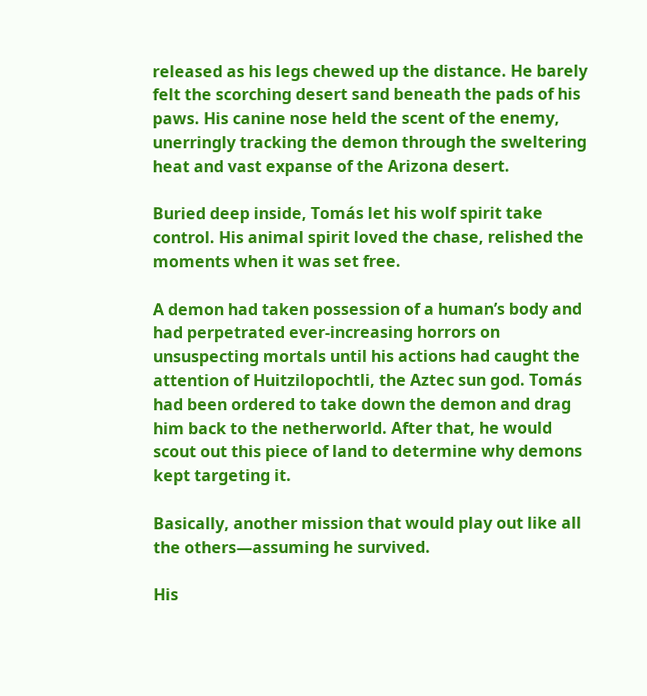released as his legs chewed up the distance. He barely felt the scorching desert sand beneath the pads of his paws. His canine nose held the scent of the enemy, unerringly tracking the demon through the sweltering heat and vast expanse of the Arizona desert.

Buried deep inside, Tomás let his wolf spirit take control. His animal spirit loved the chase, relished the moments when it was set free.

A demon had taken possession of a human’s body and had perpetrated ever-increasing horrors on unsuspecting mortals until his actions had caught the attention of Huitzilopochtli, the Aztec sun god. Tomás had been ordered to take down the demon and drag him back to the netherworld. After that, he would scout out this piece of land to determine why demons kept targeting it.

Basically, another mission that would play out like all the others—assuming he survived.

His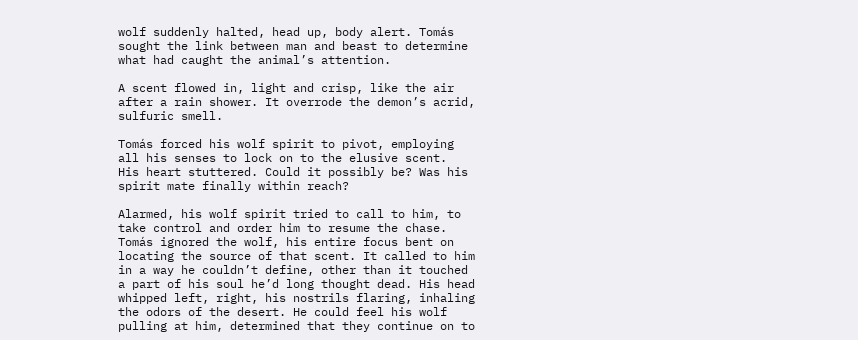wolf suddenly halted, head up, body alert. Tomás sought the link between man and beast to determine what had caught the animal’s attention.

A scent flowed in, light and crisp, like the air after a rain shower. It overrode the demon’s acrid, sulfuric smell.

Tomás forced his wolf spirit to pivot, employing all his senses to lock on to the elusive scent.
His heart stuttered. Could it possibly be? Was his spirit mate finally within reach?

Alarmed, his wolf spirit tried to call to him, to take control and order him to resume the chase. Tomás ignored the wolf, his entire focus bent on locating the source of that scent. It called to him in a way he couldn’t define, other than it touched a part of his soul he’d long thought dead. His head whipped left, right, his nostrils flaring, inhaling the odors of the desert. He could feel his wolf pulling at him, determined that they continue on to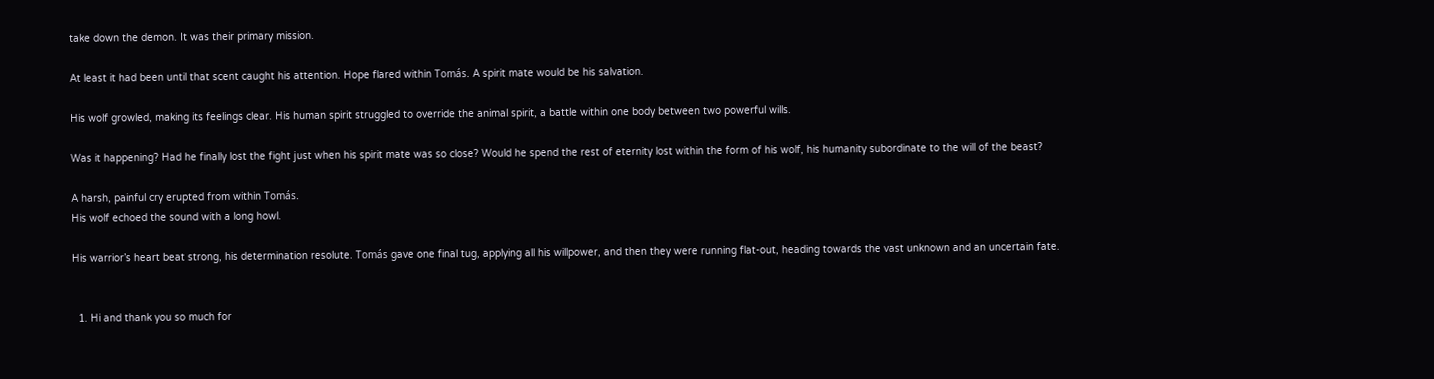take down the demon. It was their primary mission.

At least it had been until that scent caught his attention. Hope flared within Tomás. A spirit mate would be his salvation.

His wolf growled, making its feelings clear. His human spirit struggled to override the animal spirit, a battle within one body between two powerful wills.

Was it happening? Had he finally lost the fight just when his spirit mate was so close? Would he spend the rest of eternity lost within the form of his wolf, his humanity subordinate to the will of the beast?

A harsh, painful cry erupted from within Tomás.
His wolf echoed the sound with a long howl.

His warrior’s heart beat strong, his determination resolute. Tomás gave one final tug, applying all his willpower, and then they were running flat-out, heading towards the vast unknown and an uncertain fate.


  1. Hi and thank you so much for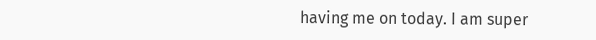having me on today. I am super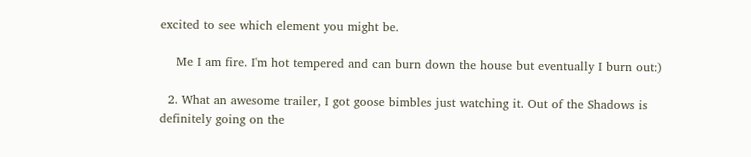excited to see which element you might be.

    Me I am fire. I'm hot tempered and can burn down the house but eventually I burn out:)

  2. What an awesome trailer, I got goose bimbles just watching it. Out of the Shadows is definitely going on the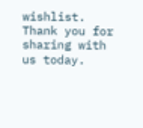wishlist. Thank you for sharing with us today.